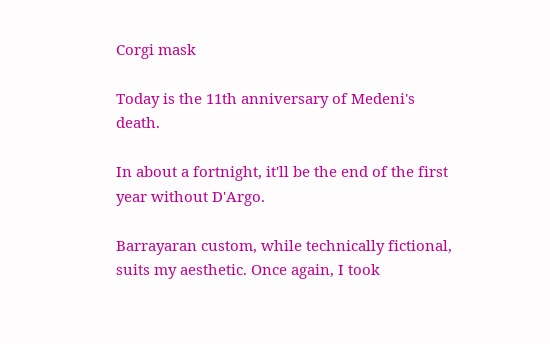Corgi mask

Today is the 11th anniversary of Medeni's death.

In about a fortnight, it'll be the end of the first year without D'Argo.

Barrayaran custom, while technically fictional, suits my aesthetic. Once again, I took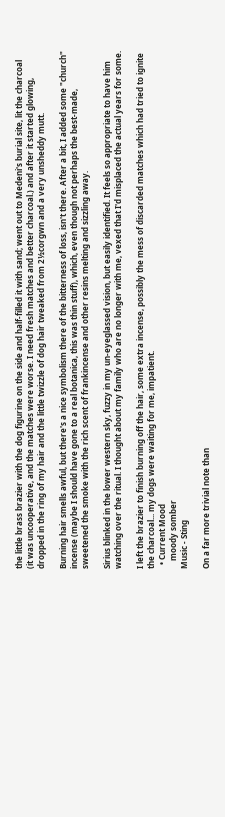the little brass brazier with the dog figurine on the side and half-filled it with sand; went out to Medeni's burial site, lit the charcoal (it was uncooperative, and the matches were worse. I need fresh matches and better charcoal.) and after it started glowing, dropped in the ring of my hair and the little twizzle of dog hair tweaked from 2½corgwn and a very unsheddy mutt.

Burning hair smells awful, but there's a nice symbolism there of the bitterness of loss, isn't there. After a bit, I added some "church" incense (maybe I should have gone to a real botanica, this was thin stuff), which, even though not perhaps the best-made, sweetened the smoke with the rich scent of frankincense and other resins melting and sizzling away.

Sirius blinked in the lower western sky, fuzzy in my un-eyeglassed vision, but easily identified. It feels so appropriate to have him watching over the ritual. I thought about my family who are no longer with me, vexed that I'd misplaced the actual years for some.

I left the brazier to finish burning off the hair, some extra incense, possibly the mess of discarded matches which had tried to ignite the charcoal... my dogs were waiting for me, impatient.
  • Current Mood
    moody somber
Music - Sting

On a far more trivial note than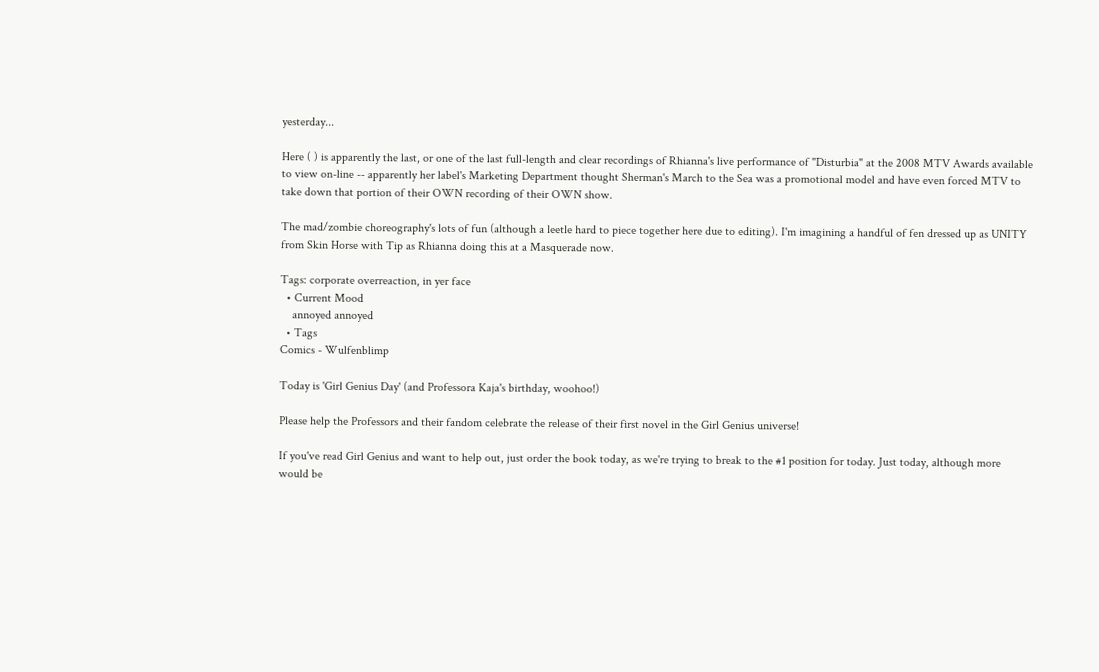yesterday...

Here ( ) is apparently the last, or one of the last full-length and clear recordings of Rhianna's live performance of "Disturbia" at the 2008 MTV Awards available to view on-line -- apparently her label's Marketing Department thought Sherman's March to the Sea was a promotional model and have even forced MTV to take down that portion of their OWN recording of their OWN show.

The mad/zombie choreography's lots of fun (although a leetle hard to piece together here due to editing). I'm imagining a handful of fen dressed up as UNITY from Skin Horse with Tip as Rhianna doing this at a Masquerade now.

Tags: corporate overreaction, in yer face
  • Current Mood
    annoyed annoyed
  • Tags
Comics - Wulfenblimp

Today is 'Girl Genius Day' (and Professora Kaja's birthday, woohoo!)

Please help the Professors and their fandom celebrate the release of their first novel in the Girl Genius universe!

If you've read Girl Genius and want to help out, just order the book today, as we're trying to break to the #1 position for today. Just today, although more would be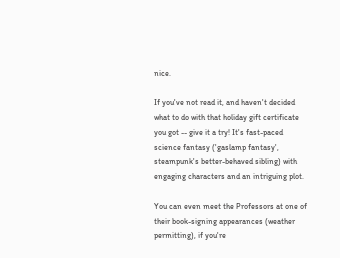nice.

If you've not read it, and haven't decided what to do with that holiday gift certificate you got -- give it a try! It's fast-paced science fantasy ('gaslamp fantasy', steampunk's better-behaved sibling) with engaging characters and an intriguing plot.

You can even meet the Professors at one of their book-signing appearances (weather permitting), if you're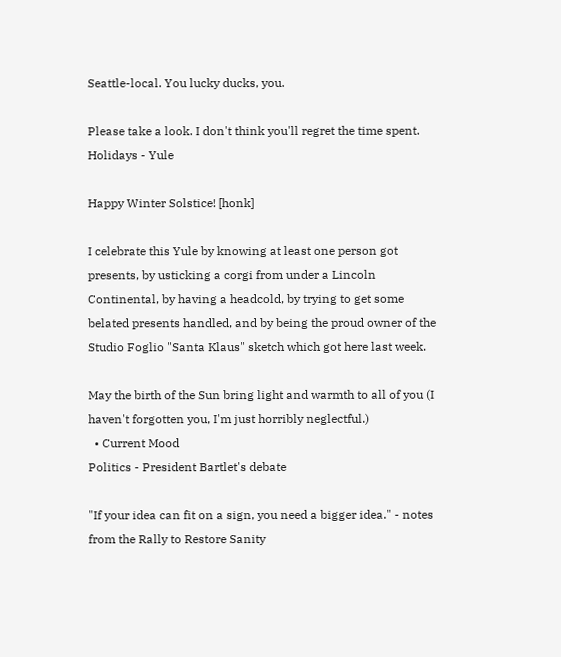Seattle-local. You lucky ducks, you.

Please take a look. I don't think you'll regret the time spent.
Holidays - Yule

Happy Winter Solstice! [honk]

I celebrate this Yule by knowing at least one person got presents, by usticking a corgi from under a Lincoln Continental, by having a headcold, by trying to get some belated presents handled, and by being the proud owner of the Studio Foglio "Santa Klaus" sketch which got here last week.

May the birth of the Sun bring light and warmth to all of you (I haven't forgotten you, I'm just horribly neglectful.)
  • Current Mood
Politics - President Bartlet's debate

"If your idea can fit on a sign, you need a bigger idea." - notes from the Rally to Restore Sanity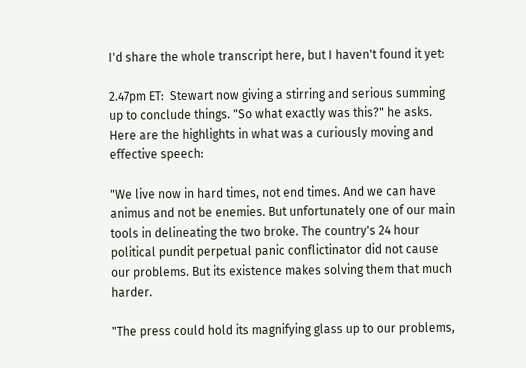I'd share the whole transcript here, but I haven't found it yet:

2.47pm ET:  Stewart now giving a stirring and serious summing up to conclude things. "So what exactly was this?" he asks. Here are the highlights in what was a curiously moving and effective speech:

"We live now in hard times, not end times. And we can have animus and not be enemies. But unfortunately one of our main tools in delineating the two broke. The country's 24 hour political pundit perpetual panic conflictinator did not cause our problems. But its existence makes solving them that much harder.

"The press could hold its magnifying glass up to our problems,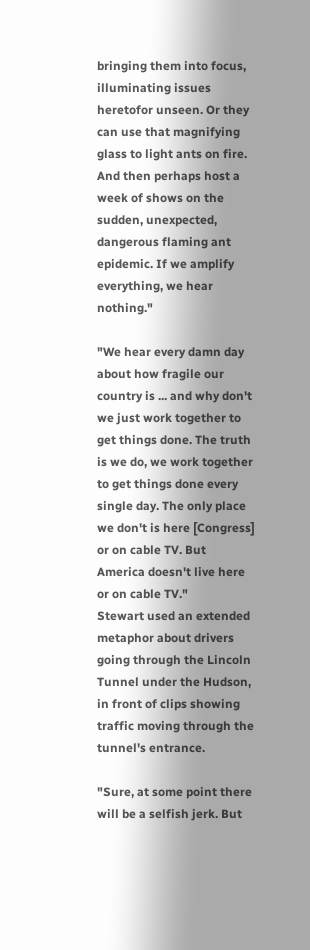bringing them into focus, illuminating issues heretofor unseen. Or they can use that magnifying glass to light ants on fire. And then perhaps host a week of shows on the sudden, unexpected, dangerous flaming ant epidemic. If we amplify everything, we hear nothing."

"We hear every damn day about how fragile our country is ... and why don't we just work together to get things done. The truth is we do, we work together to get things done every single day. The only place we don't is here [Congress] or on cable TV. But America doesn't live here or on cable TV."
Stewart used an extended metaphor about drivers going through the Lincoln Tunnel under the Hudson, in front of clips showing traffic moving through the tunnel's entrance.

"Sure, at some point there will be a selfish jerk. But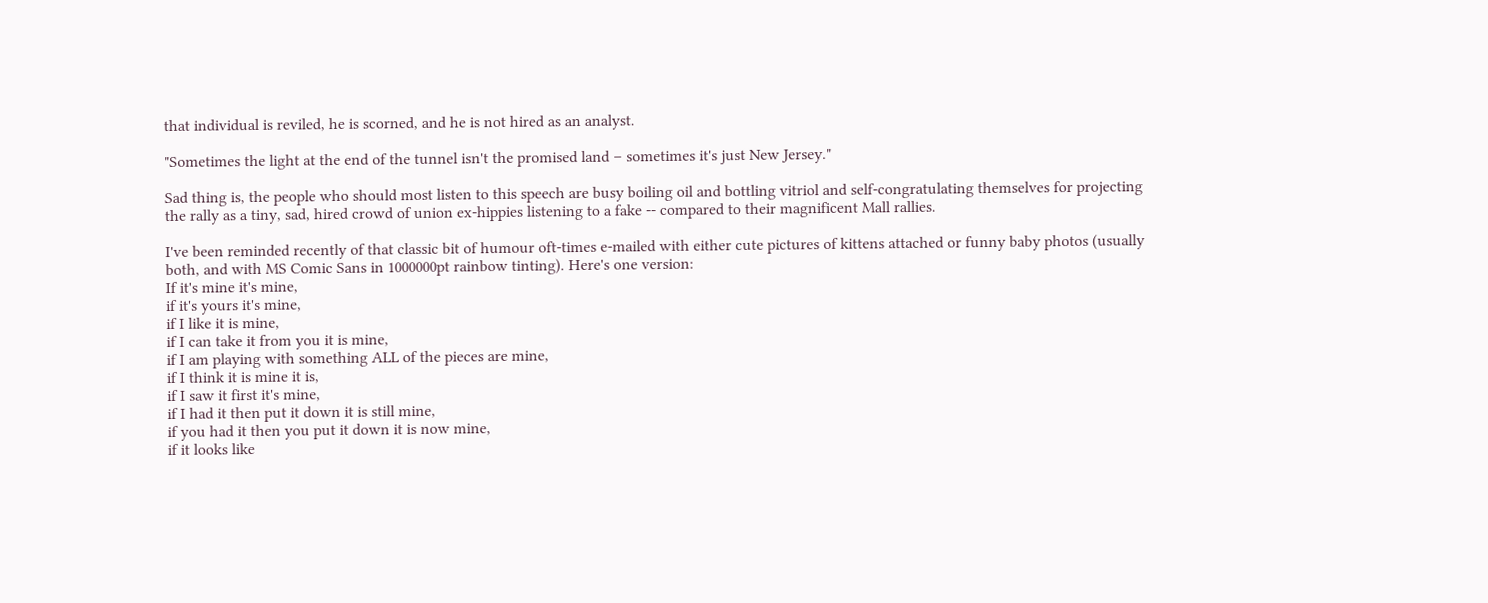that individual is reviled, he is scorned, and he is not hired as an analyst.

"Sometimes the light at the end of the tunnel isn't the promised land – sometimes it's just New Jersey."

Sad thing is, the people who should most listen to this speech are busy boiling oil and bottling vitriol and self-congratulating themselves for projecting the rally as a tiny, sad, hired crowd of union ex-hippies listening to a fake -- compared to their magnificent Mall rallies.

I've been reminded recently of that classic bit of humour oft-times e-mailed with either cute pictures of kittens attached or funny baby photos (usually both, and with MS Comic Sans in 1000000pt rainbow tinting). Here's one version:
If it's mine it's mine,
if it's yours it's mine,
if I like it is mine,
if I can take it from you it is mine,
if I am playing with something ALL of the pieces are mine,
if I think it is mine it is,
if I saw it first it's mine,
if I had it then put it down it is still mine,
if you had it then you put it down it is now mine,
if it looks like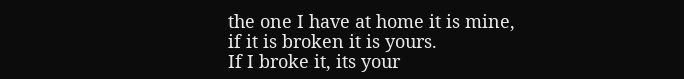the one I have at home it is mine,
if it is broken it is yours.
If I broke it, its your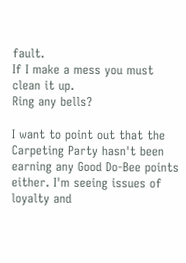fault.
If I make a mess you must clean it up.
Ring any bells?

I want to point out that the Carpeting Party hasn't been earning any Good Do-Bee points either. I'm seeing issues of loyalty and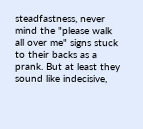steadfastness, never mind the "please walk all over me" signs stuck to their backs as a prank. But at least they sound like indecisive,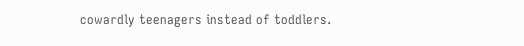cowardly teenagers instead of toddlers.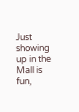Just showing up in the Mall is fun,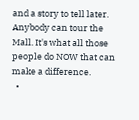and a story to tell later. Anybody can tour the Mall. It's what all those people do NOW that can make a difference.
  •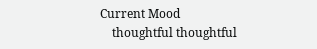Current Mood
    thoughtful thoughtful